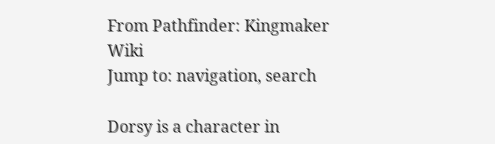From Pathfinder: Kingmaker Wiki
Jump to: navigation, search

Dorsy is a character in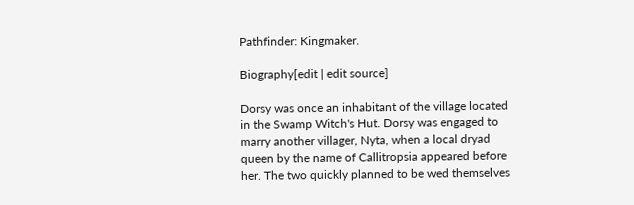Pathfinder: Kingmaker.

Biography[edit | edit source]

Dorsy was once an inhabitant of the village located in the Swamp Witch's Hut. Dorsy was engaged to marry another villager, Nyta, when a local dryad queen by the name of Callitropsia appeared before her. The two quickly planned to be wed themselves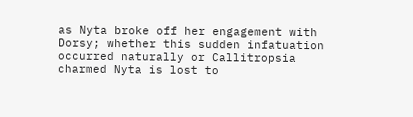as Nyta broke off her engagement with Dorsy; whether this sudden infatuation occurred naturally or Callitropsia charmed Nyta is lost to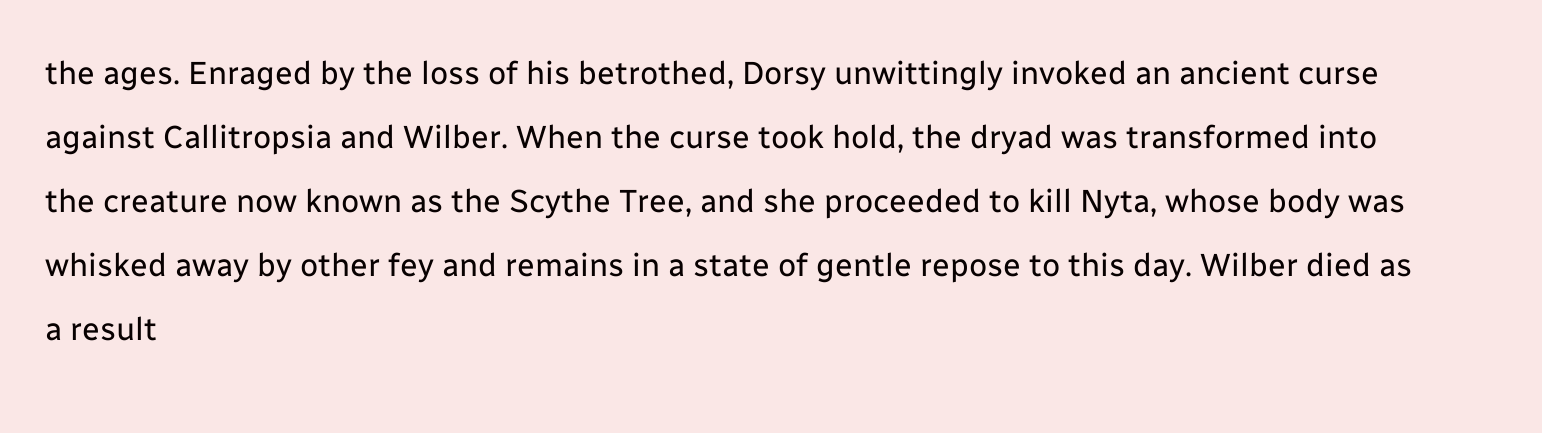the ages. Enraged by the loss of his betrothed, Dorsy unwittingly invoked an ancient curse against Callitropsia and Wilber. When the curse took hold, the dryad was transformed into the creature now known as the Scythe Tree, and she proceeded to kill Nyta, whose body was whisked away by other fey and remains in a state of gentle repose to this day. Wilber died as a result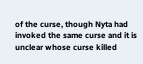of the curse, though Nyta had invoked the same curse and it is unclear whose curse killed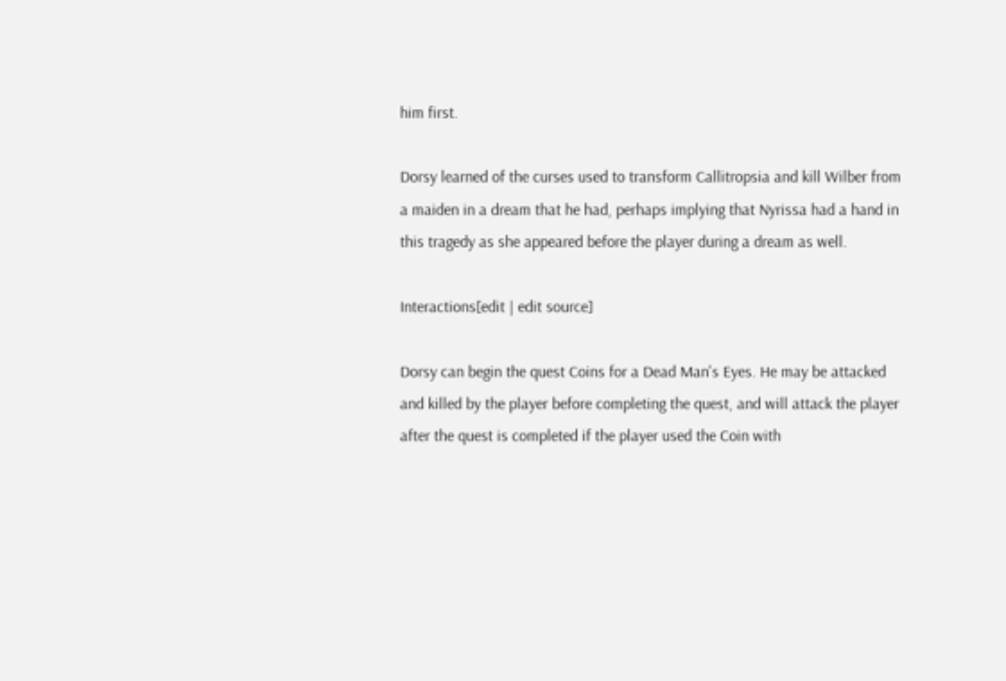him first.

Dorsy learned of the curses used to transform Callitropsia and kill Wilber from a maiden in a dream that he had, perhaps implying that Nyrissa had a hand in this tragedy as she appeared before the player during a dream as well.

Interactions[edit | edit source]

Dorsy can begin the quest Coins for a Dead Man's Eyes. He may be attacked and killed by the player before completing the quest, and will attack the player after the quest is completed if the player used the Coin with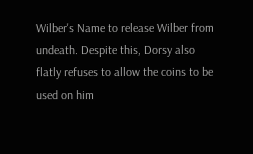Wilber's Name to release Wilber from undeath. Despite this, Dorsy also flatly refuses to allow the coins to be used on him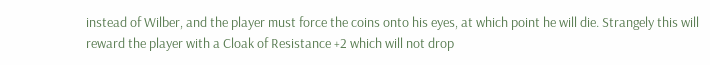instead of Wilber, and the player must force the coins onto his eyes, at which point he will die. Strangely this will reward the player with a Cloak of Resistance +2 which will not drop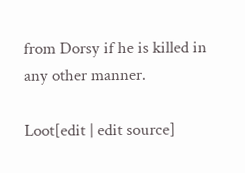from Dorsy if he is killed in any other manner.

Loot[edit | edit source]